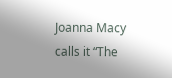Joanna Macy calls it “The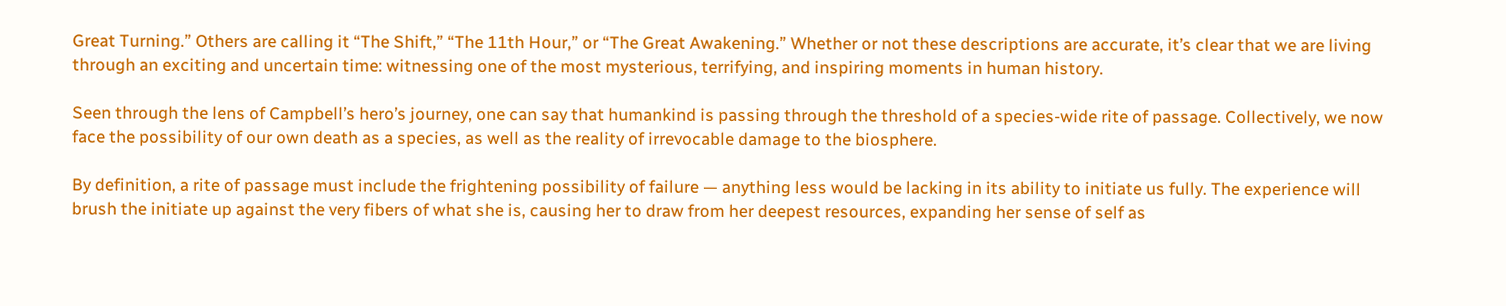Great Turning.” Others are calling it “The Shift,” “The 11th Hour,” or “The Great Awakening.” Whether or not these descriptions are accurate, it’s clear that we are living through an exciting and uncertain time: witnessing one of the most mysterious, terrifying, and inspiring moments in human history.

Seen through the lens of Campbell’s hero’s journey, one can say that humankind is passing through the threshold of a species-wide rite of passage. Collectively, we now face the possibility of our own death as a species, as well as the reality of irrevocable damage to the biosphere.

By definition, a rite of passage must include the frightening possibility of failure — anything less would be lacking in its ability to initiate us fully. The experience will brush the initiate up against the very fibers of what she is, causing her to draw from her deepest resources, expanding her sense of self as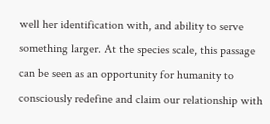well her identification with, and ability to serve something larger. At the species scale, this passage can be seen as an opportunity for humanity to consciously redefine and claim our relationship with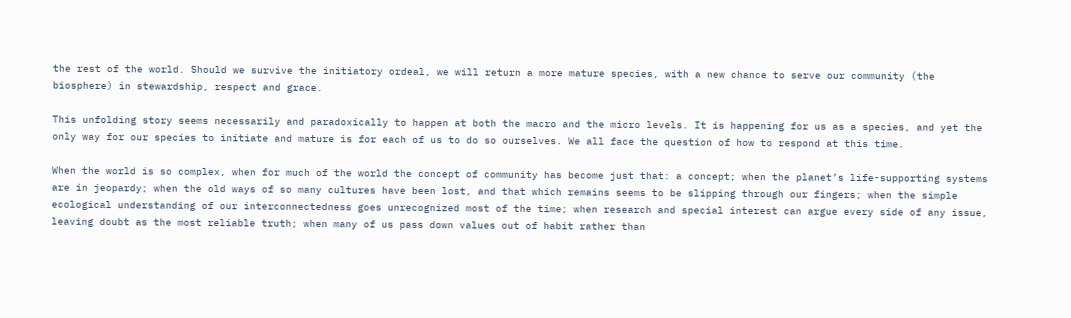the rest of the world. Should we survive the initiatory ordeal, we will return a more mature species, with a new chance to serve our community (the biosphere) in stewardship, respect and grace.

This unfolding story seems necessarily and paradoxically to happen at both the macro and the micro levels. It is happening for us as a species, and yet the only way for our species to initiate and mature is for each of us to do so ourselves. We all face the question of how to respond at this time.

When the world is so complex, when for much of the world the concept of community has become just that: a concept; when the planet’s life-supporting systems are in jeopardy; when the old ways of so many cultures have been lost, and that which remains seems to be slipping through our fingers; when the simple ecological understanding of our interconnectedness goes unrecognized most of the time; when research and special interest can argue every side of any issue, leaving doubt as the most reliable truth; when many of us pass down values out of habit rather than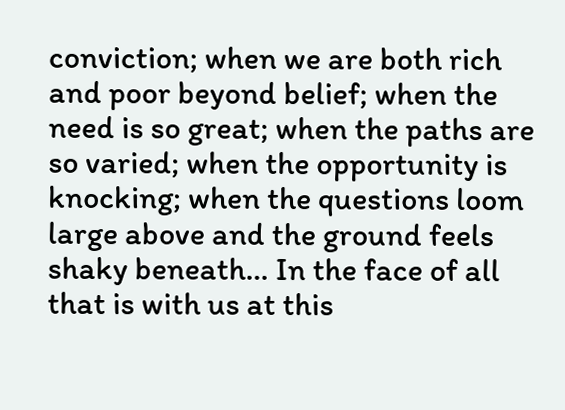conviction; when we are both rich and poor beyond belief; when the need is so great; when the paths are so varied; when the opportunity is knocking; when the questions loom large above and the ground feels shaky beneath… In the face of all that is with us at this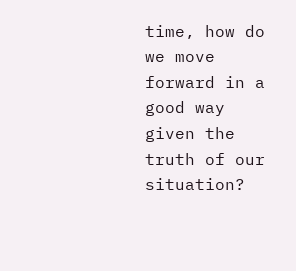time, how do we move forward in a good way given the truth of our situation?